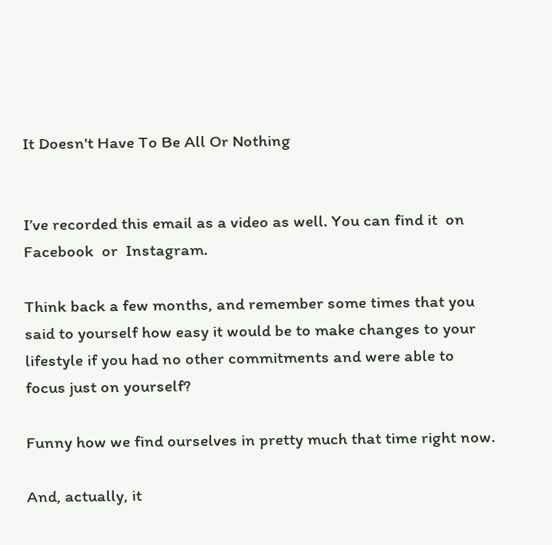It Doesn't Have To Be All Or Nothing


I’ve recorded this email as a video as well. You can find it  on  Facebook  or  Instagram.

Think back a few months, and remember some times that you said to yourself how easy it would be to make changes to your lifestyle if you had no other commitments and were able to focus just on yourself?

Funny how we find ourselves in pretty much that time right now.

And, actually, it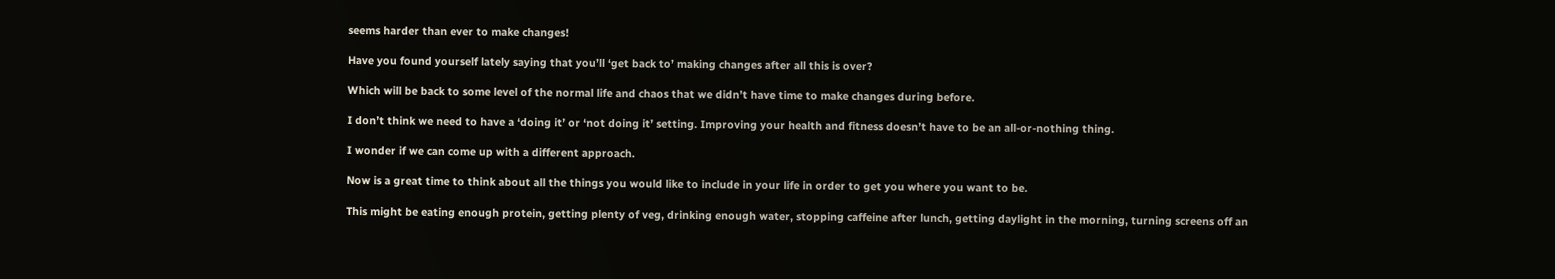seems harder than ever to make changes!

Have you found yourself lately saying that you’ll ‘get back to’ making changes after all this is over?

Which will be back to some level of the normal life and chaos that we didn’t have time to make changes during before.

I don’t think we need to have a ‘doing it’ or ‘not doing it’ setting. Improving your health and fitness doesn’t have to be an all-or-nothing thing.

I wonder if we can come up with a different approach.

Now is a great time to think about all the things you would like to include in your life in order to get you where you want to be.

This might be eating enough protein, getting plenty of veg, drinking enough water, stopping caffeine after lunch, getting daylight in the morning, turning screens off an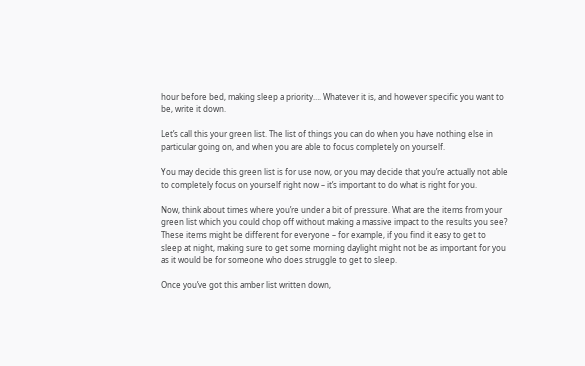hour before bed, making sleep a priority…. Whatever it is, and however specific you want to be, write it down.

Let’s call this your green list. The list of things you can do when you have nothing else in particular going on, and when you are able to focus completely on yourself.

You may decide this green list is for use now, or you may decide that you’re actually not able to completely focus on yourself right now – it’s important to do what is right for you.

Now, think about times where you’re under a bit of pressure. What are the items from your green list which you could chop off without making a massive impact to the results you see? These items might be different for everyone – for example, if you find it easy to get to sleep at night, making sure to get some morning daylight might not be as important for you as it would be for someone who does struggle to get to sleep.

Once you’ve got this amber list written down,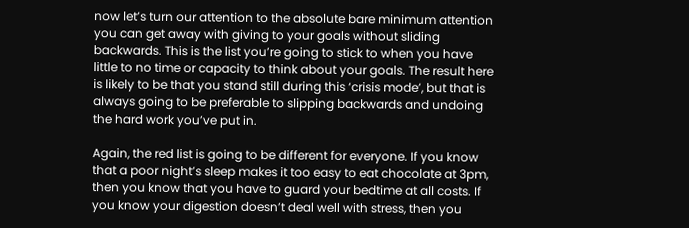now let’s turn our attention to the absolute bare minimum attention you can get away with giving to your goals without sliding backwards. This is the list you’re going to stick to when you have little to no time or capacity to think about your goals. The result here is likely to be that you stand still during this ‘crisis mode’, but that is always going to be preferable to slipping backwards and undoing the hard work you’ve put in.

Again, the red list is going to be different for everyone. If you know that a poor night’s sleep makes it too easy to eat chocolate at 3pm, then you know that you have to guard your bedtime at all costs. If you know your digestion doesn’t deal well with stress, then you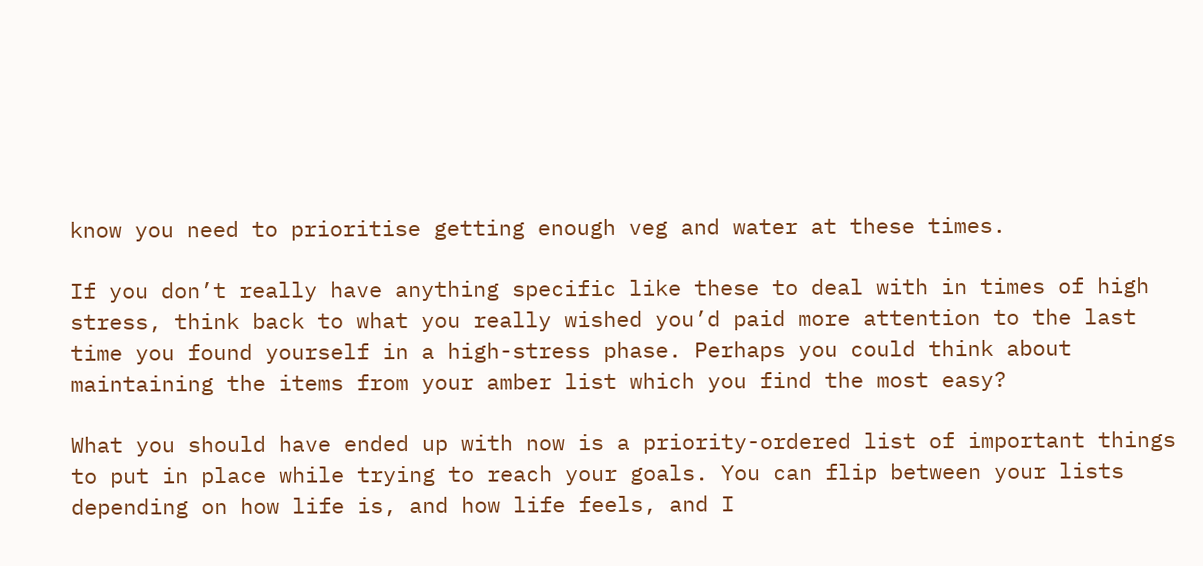know you need to prioritise getting enough veg and water at these times.

If you don’t really have anything specific like these to deal with in times of high stress, think back to what you really wished you’d paid more attention to the last time you found yourself in a high-stress phase. Perhaps you could think about maintaining the items from your amber list which you find the most easy?

What you should have ended up with now is a priority-ordered list of important things to put in place while trying to reach your goals. You can flip between your lists depending on how life is, and how life feels, and I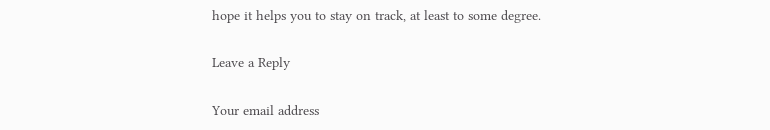hope it helps you to stay on track, at least to some degree.

Leave a Reply

Your email address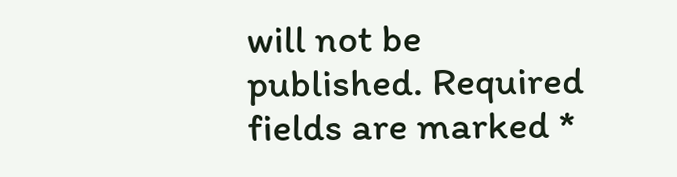will not be published. Required fields are marked *